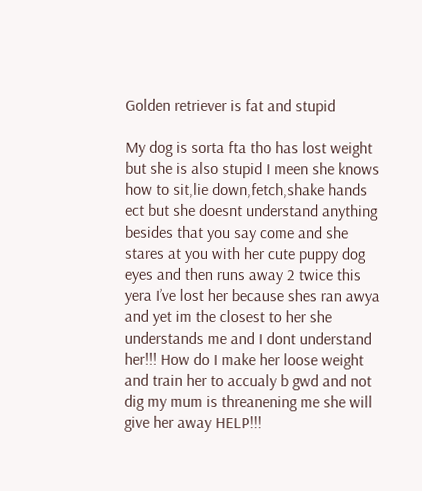Golden retriever is fat and stupid

My dog is sorta fta tho has lost weight but she is also stupid I meen she knows how to sit,lie down,fetch,shake hands ect but she doesnt understand anything besides that you say come and she stares at you with her cute puppy dog eyes and then runs away 2 twice this yera I’ve lost her because shes ran awya and yet im the closest to her she understands me and I dont understand her!!! How do I make her loose weight and train her to accualy b gwd and not dig my mum is threanening me she will give her away HELP!!!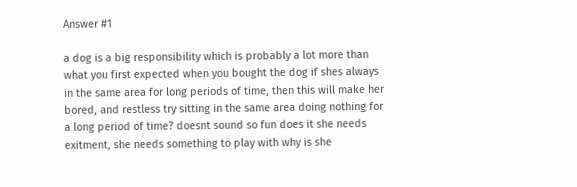Answer #1

a dog is a big responsibility which is probably a lot more than what you first expected when you bought the dog if shes always in the same area for long periods of time, then this will make her bored, and restless try sitting in the same area doing nothing for a long period of time? doesnt sound so fun does it she needs exitment, she needs something to play with why is she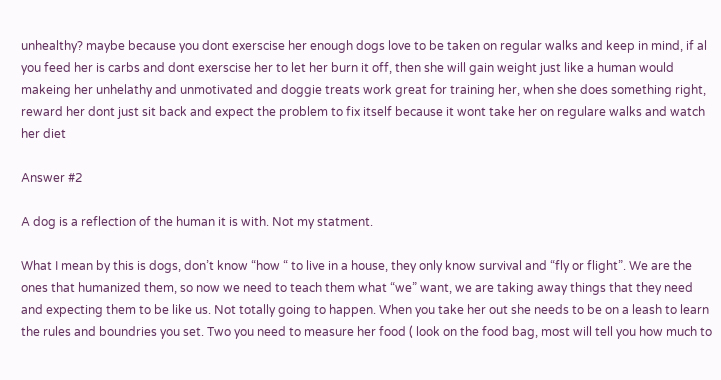unhealthy? maybe because you dont exerscise her enough dogs love to be taken on regular walks and keep in mind, if al you feed her is carbs and dont exerscise her to let her burn it off, then she will gain weight just like a human would makeing her unhelathy and unmotivated and doggie treats work great for training her, when she does something right, reward her dont just sit back and expect the problem to fix itself because it wont take her on regulare walks and watch her diet

Answer #2

A dog is a reflection of the human it is with. Not my statment.

What I mean by this is dogs, don’t know “how “ to live in a house, they only know survival and “fly or flight”. We are the ones that humanized them, so now we need to teach them what “we” want, we are taking away things that they need and expecting them to be like us. Not totally going to happen. When you take her out she needs to be on a leash to learn the rules and boundries you set. Two you need to measure her food ( look on the food bag, most will tell you how much to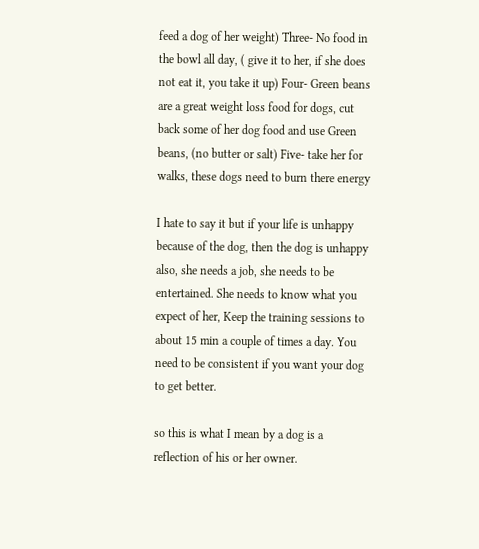feed a dog of her weight) Three- No food in the bowl all day, ( give it to her, if she does not eat it, you take it up) Four- Green beans are a great weight loss food for dogs, cut back some of her dog food and use Green beans, (no butter or salt) Five- take her for walks, these dogs need to burn there energy

I hate to say it but if your life is unhappy because of the dog, then the dog is unhappy also, she needs a job, she needs to be entertained. She needs to know what you expect of her, Keep the training sessions to about 15 min a couple of times a day. You need to be consistent if you want your dog to get better.

so this is what I mean by a dog is a reflection of his or her owner.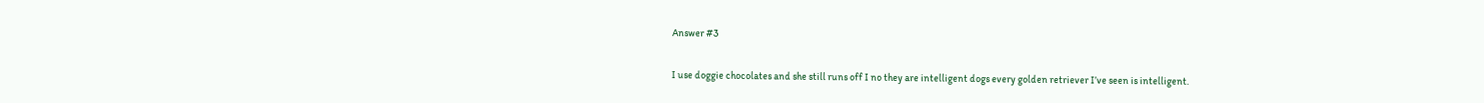Answer #3

I use doggie chocolates and she still runs off I no they are intelligent dogs every golden retriever I’ve seen is intelligent.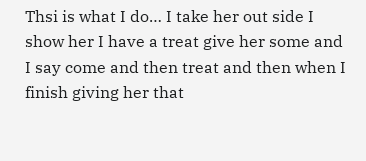Thsi is what I do… I take her out side I show her I have a treat give her some and I say come and then treat and then when I finish giving her that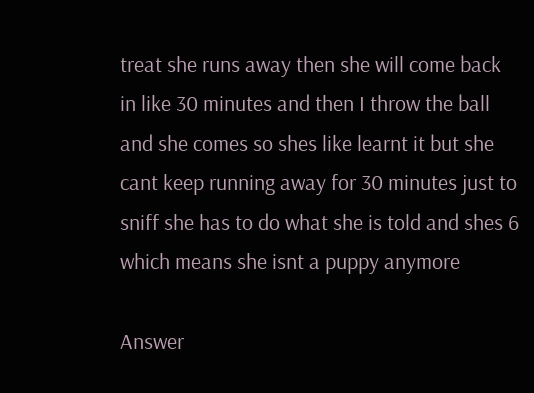treat she runs away then she will come back in like 30 minutes and then I throw the ball and she comes so shes like learnt it but she cant keep running away for 30 minutes just to sniff she has to do what she is told and shes 6 which means she isnt a puppy anymore

Answer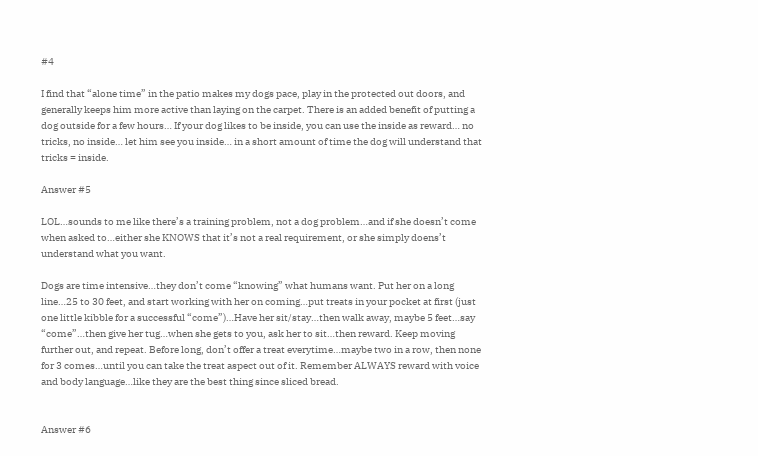#4

I find that “alone time” in the patio makes my dogs pace, play in the protected out doors, and generally keeps him more active than laying on the carpet. There is an added benefit of putting a dog outside for a few hours… If your dog likes to be inside, you can use the inside as reward… no tricks, no inside… let him see you inside… in a short amount of time the dog will understand that tricks = inside.

Answer #5

LOL…sounds to me like there’s a training problem, not a dog problem…and if she doesn’t come when asked to…either she KNOWS that it’s not a real requirement, or she simply doens’t understand what you want.

Dogs are time intensive…they don’t come “knowing” what humans want. Put her on a long line…25 to 30 feet, and start working with her on coming…put treats in your pocket at first (just one little kibble for a successful “come”)…Have her sit/stay…then walk away, maybe 5 feet…say “come”…then give her tug…when she gets to you, ask her to sit…then reward. Keep moving further out, and repeat. Before long, don’t offer a treat everytime…maybe two in a row, then none for 3 comes…until you can take the treat aspect out of it. Remember ALWAYS reward with voice and body language…like they are the best thing since sliced bread.


Answer #6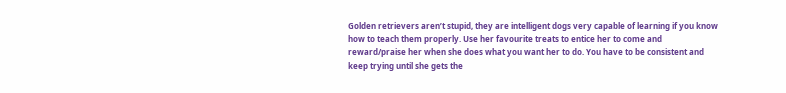Golden retrievers aren’t stupid, they are intelligent dogs very capable of learning if you know how to teach them properly. Use her favourite treats to entice her to come and reward/praise her when she does what you want her to do. You have to be consistent and keep trying until she gets the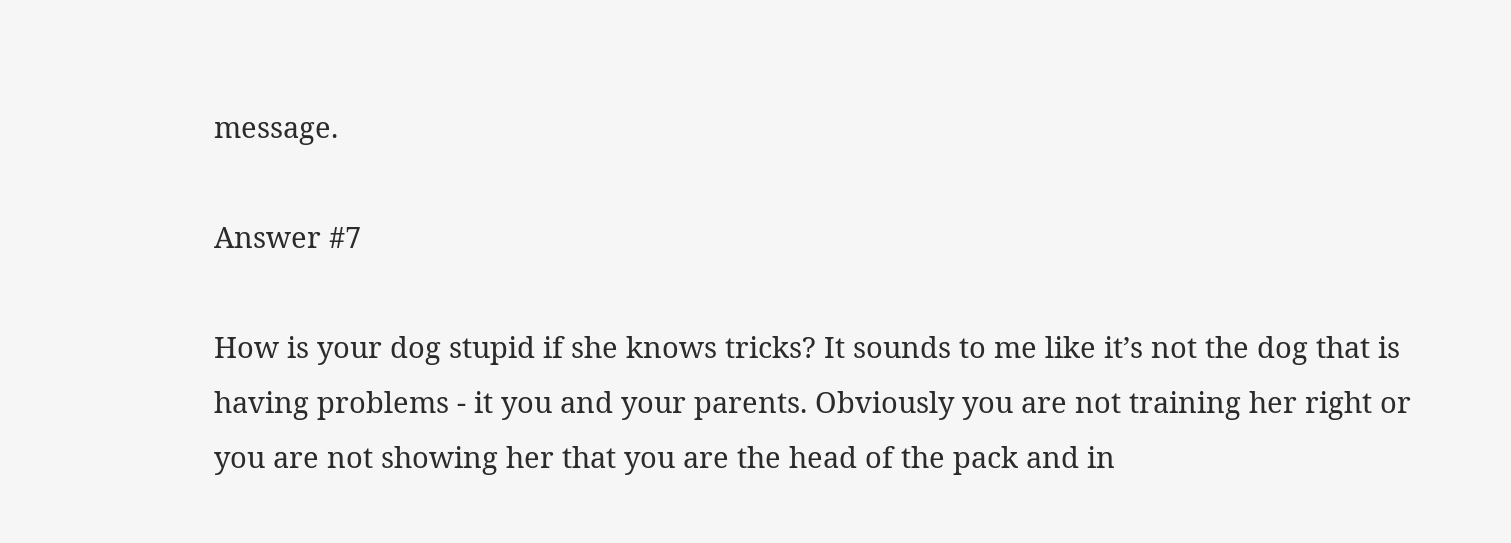message.

Answer #7

How is your dog stupid if she knows tricks? It sounds to me like it’s not the dog that is having problems - it you and your parents. Obviously you are not training her right or you are not showing her that you are the head of the pack and in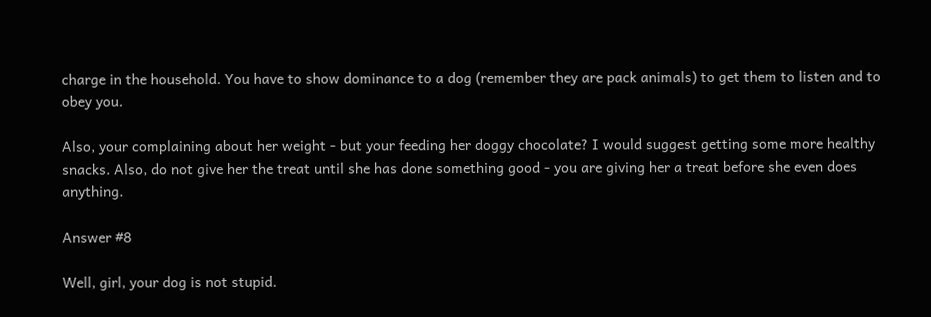charge in the household. You have to show dominance to a dog (remember they are pack animals) to get them to listen and to obey you.

Also, your complaining about her weight - but your feeding her doggy chocolate? I would suggest getting some more healthy snacks. Also, do not give her the treat until she has done something good - you are giving her a treat before she even does anything.

Answer #8

Well, girl, your dog is not stupid.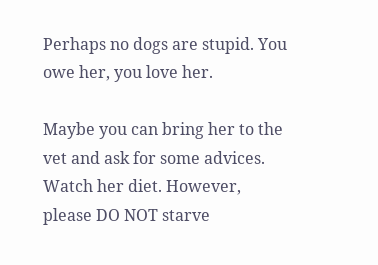Perhaps no dogs are stupid. You owe her, you love her.

Maybe you can bring her to the vet and ask for some advices. Watch her diet. However, please DO NOT starve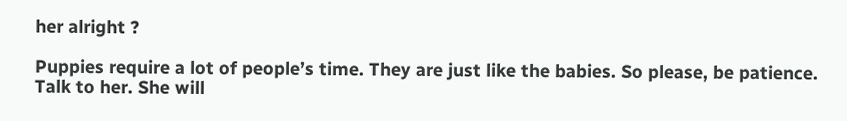her alright ?

Puppies require a lot of people’s time. They are just like the babies. So please, be patience. Talk to her. She will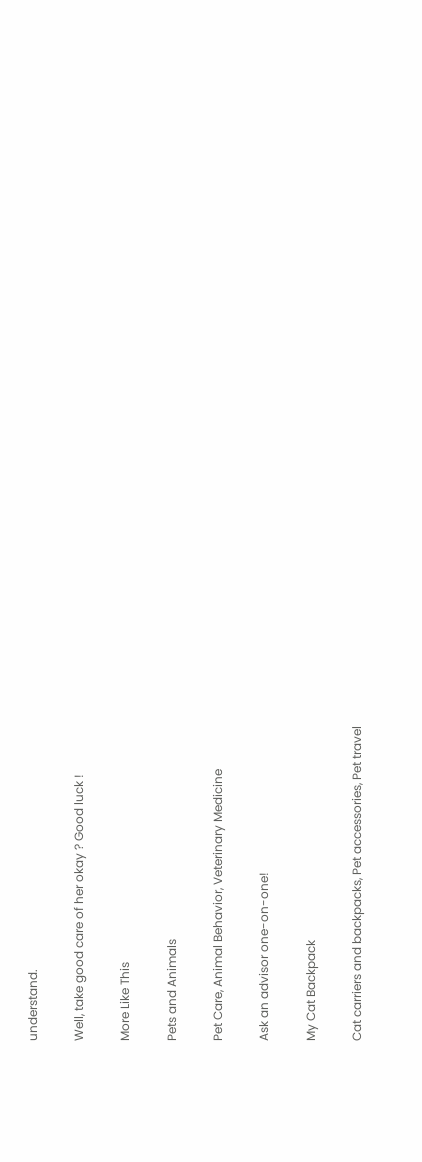understand.

Well, take good care of her okay ? Good luck !

More Like This

Pets and Animals

Pet Care, Animal Behavior, Veterinary Medicine

Ask an advisor one-on-one!

My Cat Backpack

Cat carriers and backpacks, Pet accessories, Pet travel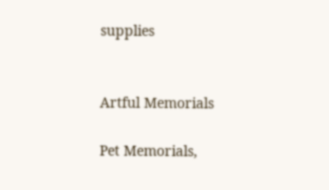supplies


Artful Memorials

Pet Memorials,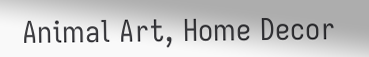Animal Art, Home Decor